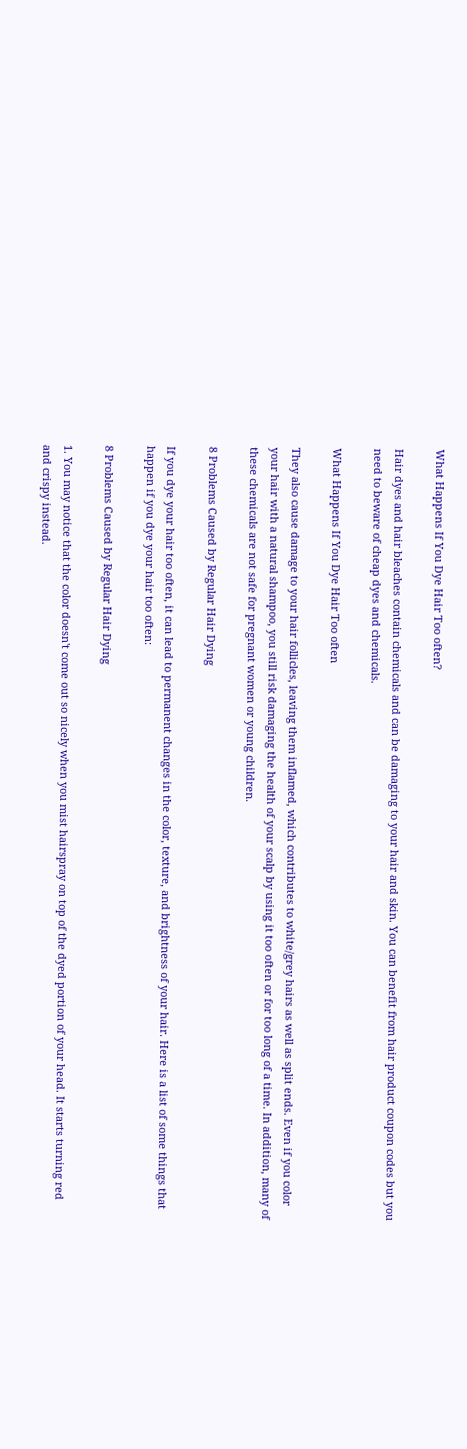What Happens If You Dye Hair Too often?

Hair dyes and hair bleaches contain chemicals and can be damaging to your hair and skin. You can benefit from hair product coupon codes but you need to beware of cheap dyes and chemicals.

What Happens If You Dye Hair Too often

They also cause damage to your hair follicles, leaving them inflamed, which contributes to white/grey hairs as well as split ends. Even if you color your hair with a natural shampoo, you still risk damaging the health of your scalp by using it too often or for too long of a time. In addition, many of these chemicals are not safe for pregnant women or young children.

8 Problems Caused by Regular Hair Dying

If you dye your hair too often, it can lead to permanent changes in the color, texture, and brightness of your hair. Here is a list of some things that happen if you dye your hair too often:

8 Problems Caused by Regular Hair Dying

1. You may notice that the color doesn't come out so nicely when you mist hairspray on top of the dyed portion of your head. It starts turning red and crispy instead.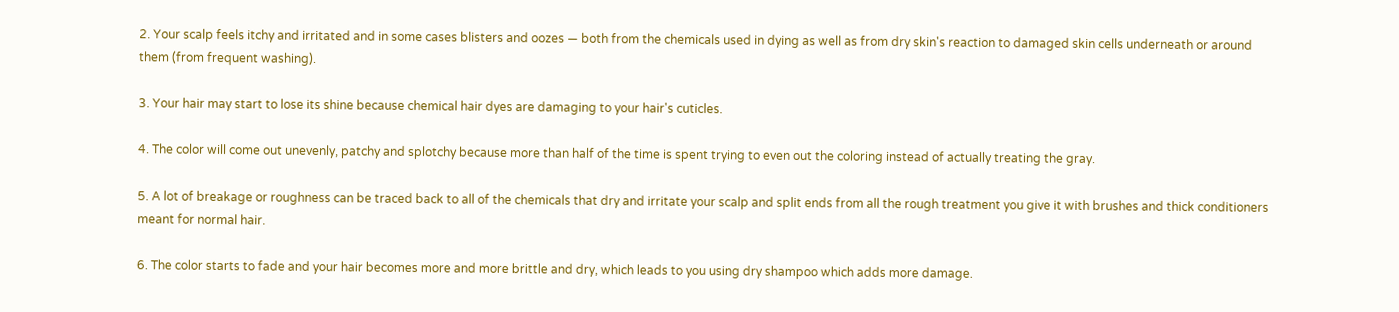2. Your scalp feels itchy and irritated and in some cases blisters and oozes — both from the chemicals used in dying as well as from dry skin's reaction to damaged skin cells underneath or around them (from frequent washing).

3. Your hair may start to lose its shine because chemical hair dyes are damaging to your hair's cuticles.

4. The color will come out unevenly, patchy and splotchy because more than half of the time is spent trying to even out the coloring instead of actually treating the gray.

5. A lot of breakage or roughness can be traced back to all of the chemicals that dry and irritate your scalp and split ends from all the rough treatment you give it with brushes and thick conditioners meant for normal hair.

6. The color starts to fade and your hair becomes more and more brittle and dry, which leads to you using dry shampoo which adds more damage.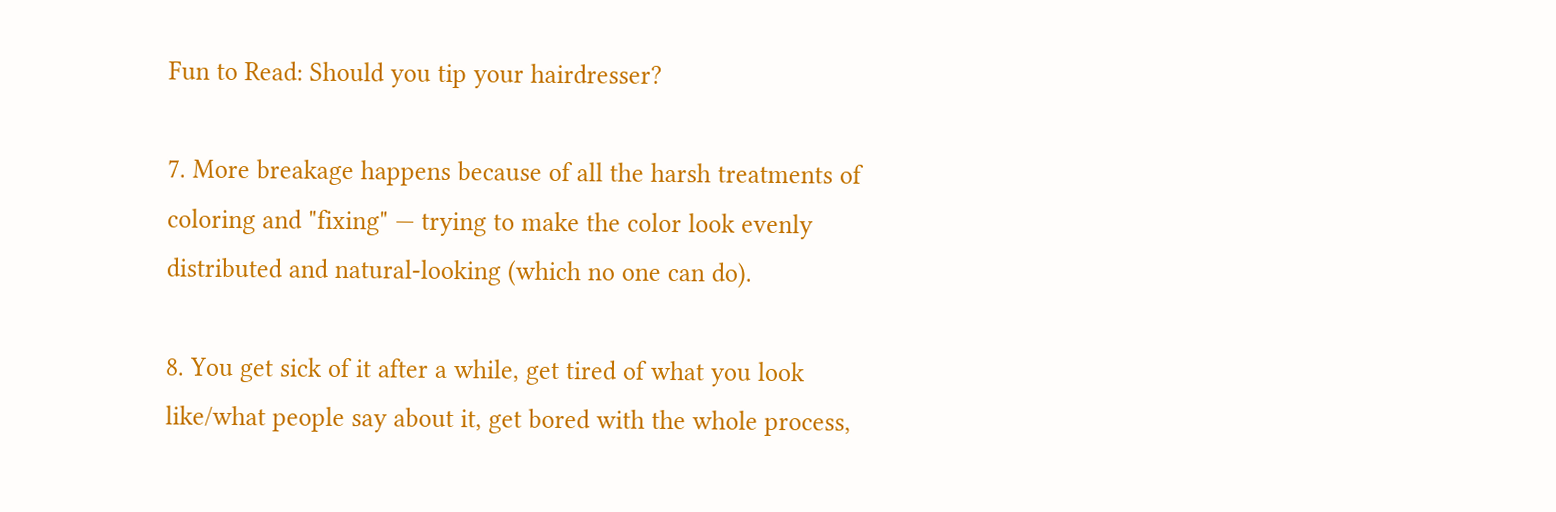Fun to Read: Should you tip your hairdresser?

7. More breakage happens because of all the harsh treatments of coloring and "fixing" — trying to make the color look evenly distributed and natural-looking (which no one can do).

8. You get sick of it after a while, get tired of what you look like/what people say about it, get bored with the whole process,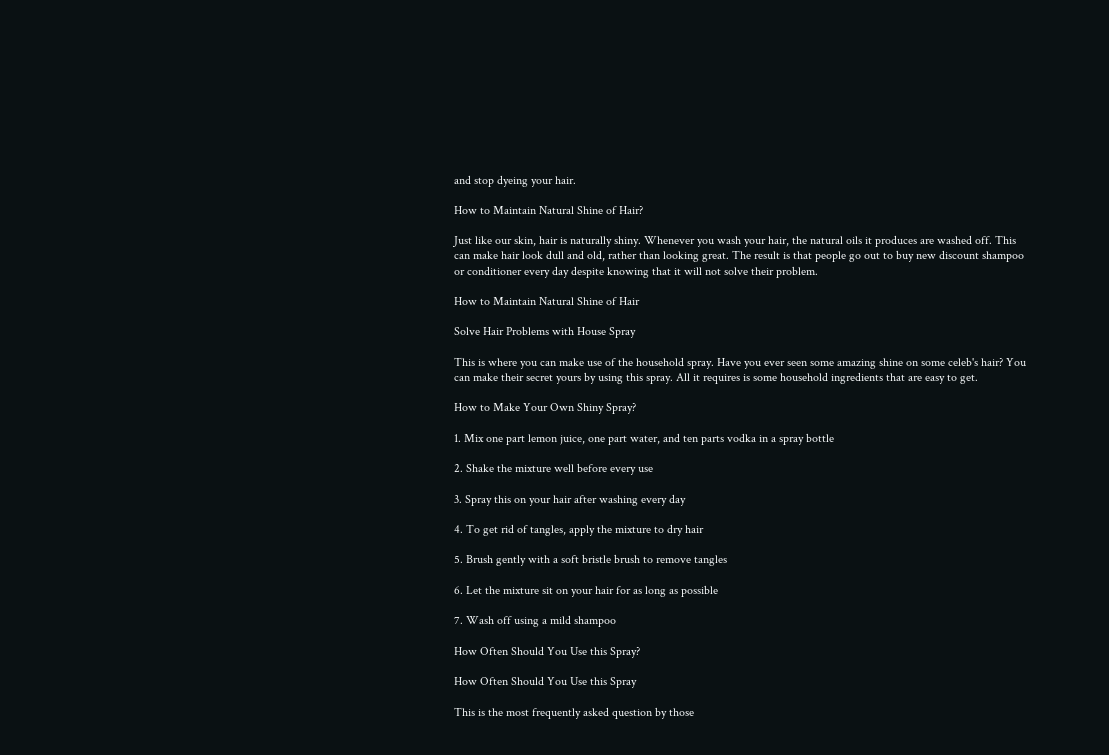and stop dyeing your hair.

How to Maintain Natural Shine of Hair?

Just like our skin, hair is naturally shiny. Whenever you wash your hair, the natural oils it produces are washed off. This can make hair look dull and old, rather than looking great. The result is that people go out to buy new discount shampoo or conditioner every day despite knowing that it will not solve their problem.

How to Maintain Natural Shine of Hair

Solve Hair Problems with House Spray

This is where you can make use of the household spray. Have you ever seen some amazing shine on some celeb's hair? You can make their secret yours by using this spray. All it requires is some household ingredients that are easy to get.

How to Make Your Own Shiny Spray?

1. Mix one part lemon juice, one part water, and ten parts vodka in a spray bottle

2. Shake the mixture well before every use

3. Spray this on your hair after washing every day

4. To get rid of tangles, apply the mixture to dry hair

5. Brush gently with a soft bristle brush to remove tangles

6. Let the mixture sit on your hair for as long as possible

7. Wash off using a mild shampoo

How Often Should You Use this Spray?

How Often Should You Use this Spray

This is the most frequently asked question by those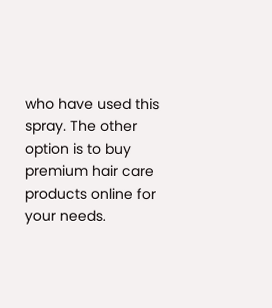who have used this spray. The other option is to buy premium hair care products online for your needs.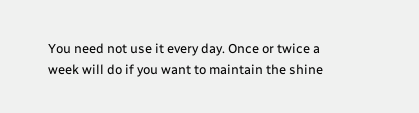You need not use it every day. Once or twice a week will do if you want to maintain the shine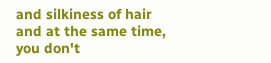and silkiness of hair and at the same time, you don't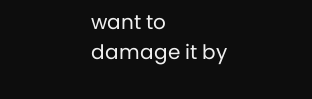want to damage it by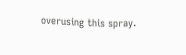overusing this spray.